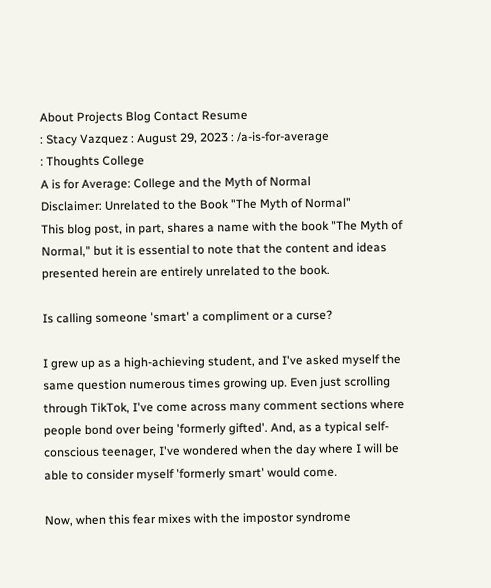About Projects Blog Contact Resume
: Stacy Vazquez : August 29, 2023 : /a-is-for-average
: Thoughts College
A is for Average: College and the Myth of Normal
Disclaimer: Unrelated to the Book "The Myth of Normal"
This blog post, in part, shares a name with the book "The Myth of Normal," but it is essential to note that the content and ideas presented herein are entirely unrelated to the book.

Is calling someone 'smart' a compliment or a curse?

I grew up as a high-achieving student, and I've asked myself the same question numerous times growing up. Even just scrolling through TikTok, I've come across many comment sections where people bond over being 'formerly gifted'. And, as a typical self-conscious teenager, I've wondered when the day where I will be able to consider myself 'formerly smart' would come.

Now, when this fear mixes with the impostor syndrome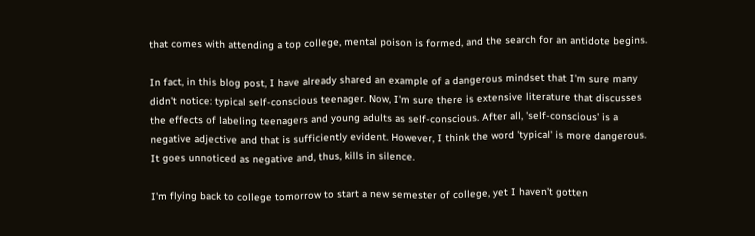that comes with attending a top college, mental poison is formed, and the search for an antidote begins.

In fact, in this blog post, I have already shared an example of a dangerous mindset that I'm sure many didn't notice: typical self-conscious teenager. Now, I'm sure there is extensive literature that discusses the effects of labeling teenagers and young adults as self-conscious. After all, 'self-conscious' is a negative adjective and that is sufficiently evident. However, I think the word 'typical' is more dangerous. It goes unnoticed as negative and, thus, kills in silence.

I'm flying back to college tomorrow to start a new semester of college, yet I haven't gotten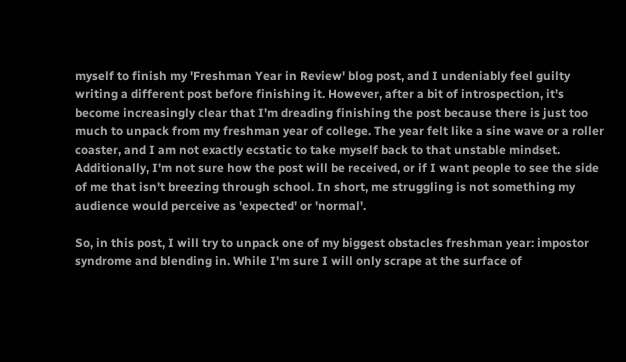myself to finish my 'Freshman Year in Review' blog post, and I undeniably feel guilty writing a different post before finishing it. However, after a bit of introspection, it's become increasingly clear that I'm dreading finishing the post because there is just too much to unpack from my freshman year of college. The year felt like a sine wave or a roller coaster, and I am not exactly ecstatic to take myself back to that unstable mindset. Additionally, I'm not sure how the post will be received, or if I want people to see the side of me that isn't breezing through school. In short, me struggling is not something my audience would perceive as 'expected' or 'normal'.

So, in this post, I will try to unpack one of my biggest obstacles freshman year: impostor syndrome and blending in. While I'm sure I will only scrape at the surface of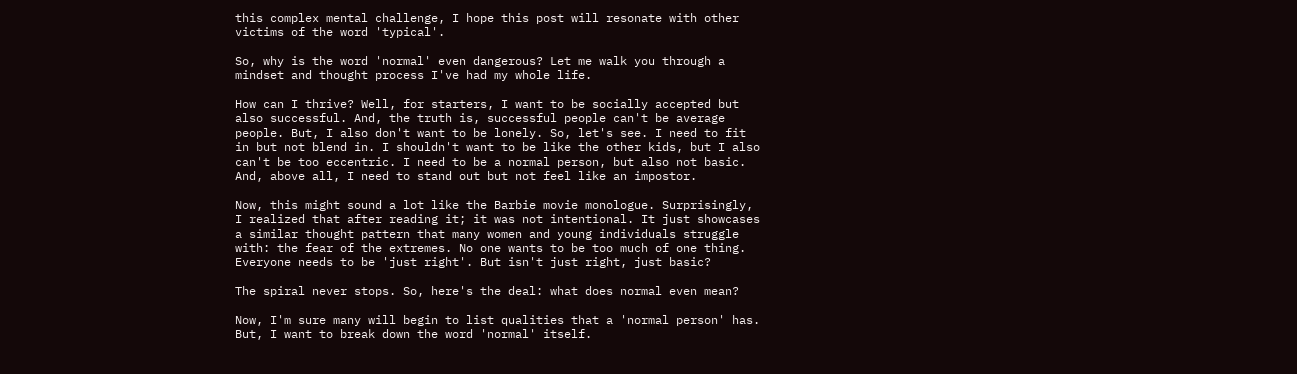this complex mental challenge, I hope this post will resonate with other victims of the word 'typical'.

So, why is the word 'normal' even dangerous? Let me walk you through a mindset and thought process I've had my whole life.

How can I thrive? Well, for starters, I want to be socially accepted but also successful. And, the truth is, successful people can't be average people. But, I also don't want to be lonely. So, let's see. I need to fit in but not blend in. I shouldn't want to be like the other kids, but I also can't be too eccentric. I need to be a normal person, but also not basic. And, above all, I need to stand out but not feel like an impostor.

Now, this might sound a lot like the Barbie movie monologue. Surprisingly, I realized that after reading it; it was not intentional. It just showcases a similar thought pattern that many women and young individuals struggle with: the fear of the extremes. No one wants to be too much of one thing. Everyone needs to be 'just right'. But isn't just right, just basic?

The spiral never stops. So, here's the deal: what does normal even mean?

Now, I'm sure many will begin to list qualities that a 'normal person' has. But, I want to break down the word 'normal' itself.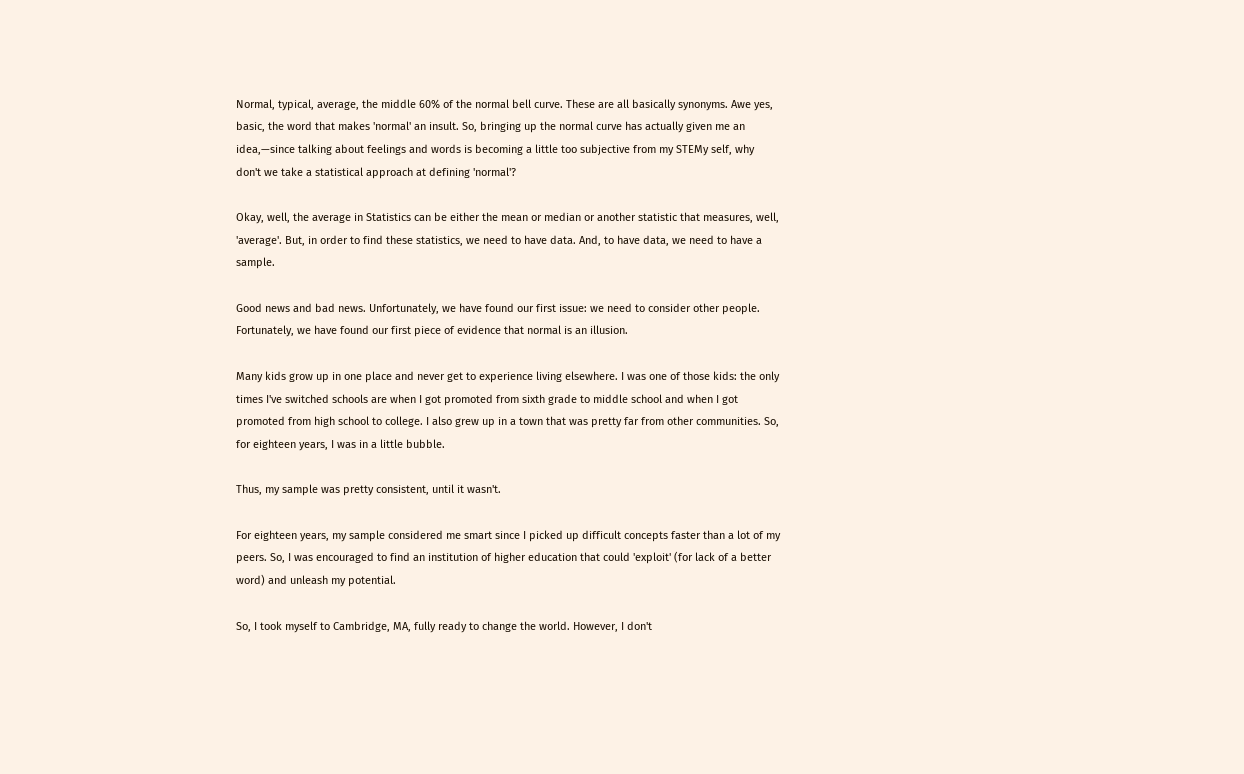Normal, typical, average, the middle 60% of the normal bell curve. These are all basically synonyms. Awe yes, basic, the word that makes 'normal' an insult. So, bringing up the normal curve has actually given me an idea,—since talking about feelings and words is becoming a little too subjective from my STEMy self, why don't we take a statistical approach at defining 'normal'?

Okay, well, the average in Statistics can be either the mean or median or another statistic that measures, well, 'average'. But, in order to find these statistics, we need to have data. And, to have data, we need to have a sample.

Good news and bad news. Unfortunately, we have found our first issue: we need to consider other people. Fortunately, we have found our first piece of evidence that normal is an illusion.

Many kids grow up in one place and never get to experience living elsewhere. I was one of those kids: the only times I've switched schools are when I got promoted from sixth grade to middle school and when I got promoted from high school to college. I also grew up in a town that was pretty far from other communities. So, for eighteen years, I was in a little bubble.

Thus, my sample was pretty consistent, until it wasn't.

For eighteen years, my sample considered me smart since I picked up difficult concepts faster than a lot of my peers. So, I was encouraged to find an institution of higher education that could 'exploit' (for lack of a better word) and unleash my potential.

So, I took myself to Cambridge, MA, fully ready to change the world. However, I don't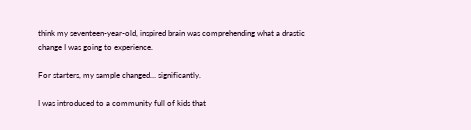think my seventeen-year-old, inspired brain was comprehending what a drastic change I was going to experience.

For starters, my sample changed… significantly.

I was introduced to a community full of kids that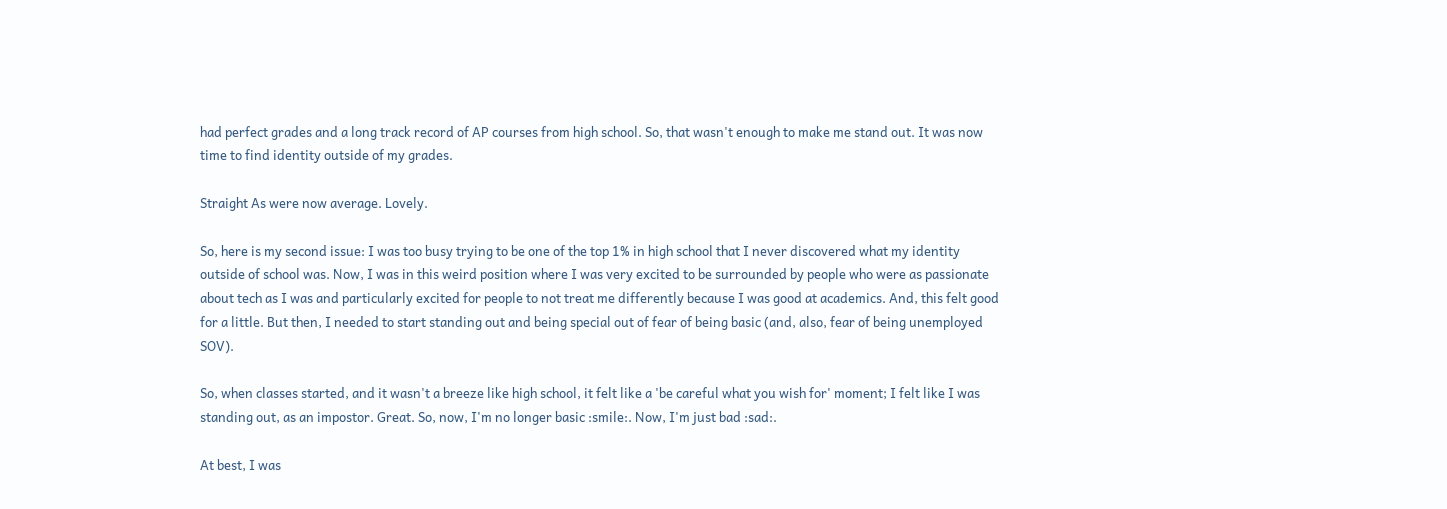had perfect grades and a long track record of AP courses from high school. So, that wasn't enough to make me stand out. It was now time to find identity outside of my grades.

Straight As were now average. Lovely.

So, here is my second issue: I was too busy trying to be one of the top 1% in high school that I never discovered what my identity outside of school was. Now, I was in this weird position where I was very excited to be surrounded by people who were as passionate about tech as I was and particularly excited for people to not treat me differently because I was good at academics. And, this felt good for a little. But then, I needed to start standing out and being special out of fear of being basic (and, also, fear of being unemployed SOV).

So, when classes started, and it wasn't a breeze like high school, it felt like a 'be careful what you wish for' moment; I felt like I was standing out, as an impostor. Great. So, now, I'm no longer basic :smile:. Now, I'm just bad :sad:.

At best, I was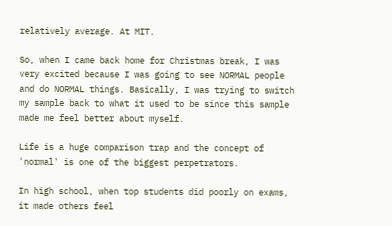relatively average. At MIT.

So, when I came back home for Christmas break, I was very excited because I was going to see NORMAL people and do NORMAL things. Basically, I was trying to switch my sample back to what it used to be since this sample made me feel better about myself.

Life is a huge comparison trap and the concept of 'normal' is one of the biggest perpetrators.

In high school, when top students did poorly on exams, it made others feel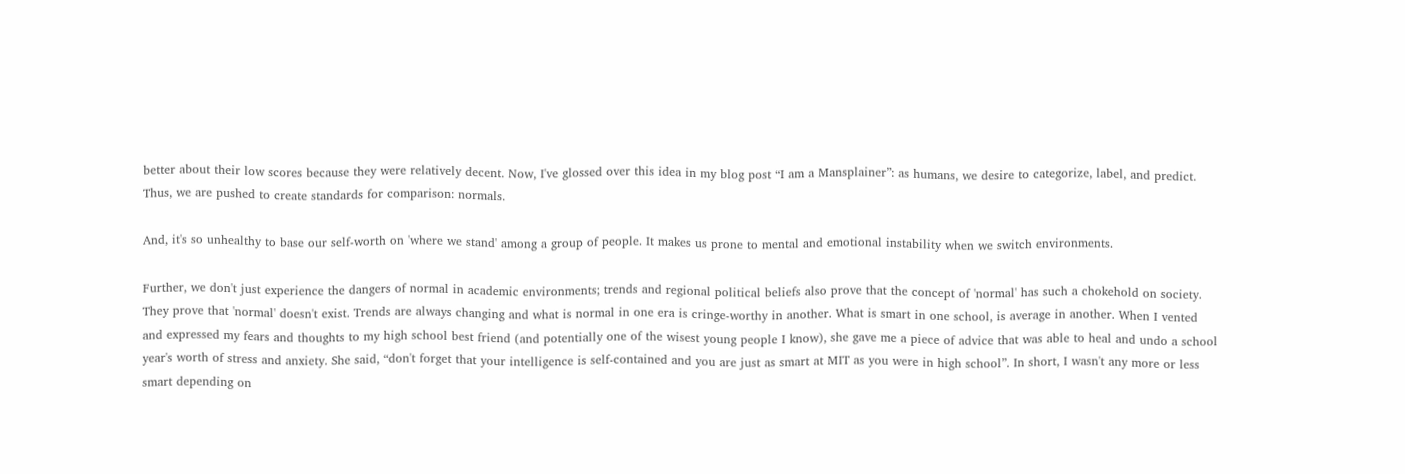better about their low scores because they were relatively decent. Now, I've glossed over this idea in my blog post “I am a Mansplainer”: as humans, we desire to categorize, label, and predict. Thus, we are pushed to create standards for comparison: normals.

And, it's so unhealthy to base our self-worth on 'where we stand' among a group of people. It makes us prone to mental and emotional instability when we switch environments.

Further, we don't just experience the dangers of normal in academic environments; trends and regional political beliefs also prove that the concept of 'normal' has such a chokehold on society. They prove that 'normal' doesn't exist. Trends are always changing and what is normal in one era is cringe-worthy in another. What is smart in one school, is average in another. When I vented and expressed my fears and thoughts to my high school best friend (and potentially one of the wisest young people I know), she gave me a piece of advice that was able to heal and undo a school year's worth of stress and anxiety. She said, “don't forget that your intelligence is self-contained and you are just as smart at MIT as you were in high school”. In short, I wasn't any more or less smart depending on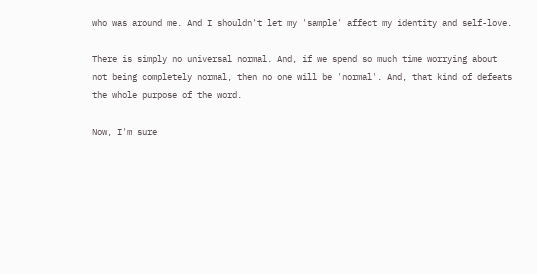who was around me. And I shouldn't let my 'sample' affect my identity and self-love.

There is simply no universal normal. And, if we spend so much time worrying about not being completely normal, then no one will be 'normal'. And, that kind of defeats the whole purpose of the word.

Now, I'm sure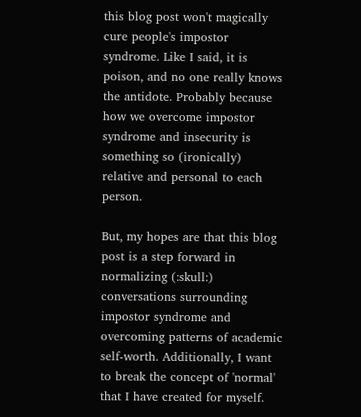this blog post won't magically cure people's impostor syndrome. Like I said, it is poison, and no one really knows the antidote. Probably because how we overcome impostor syndrome and insecurity is something so (ironically) relative and personal to each person.

But, my hopes are that this blog post is a step forward in normalizing (:skull:) conversations surrounding impostor syndrome and overcoming patterns of academic self-worth. Additionally, I want to break the concept of 'normal' that I have created for myself.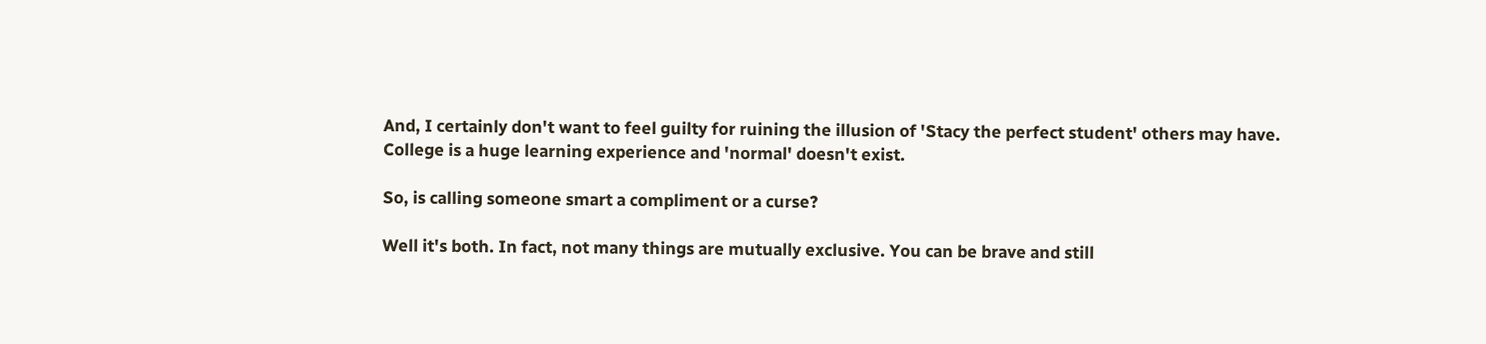And, I certainly don't want to feel guilty for ruining the illusion of 'Stacy the perfect student' others may have. College is a huge learning experience and 'normal' doesn't exist.

So, is calling someone smart a compliment or a curse?

Well it's both. In fact, not many things are mutually exclusive. You can be brave and still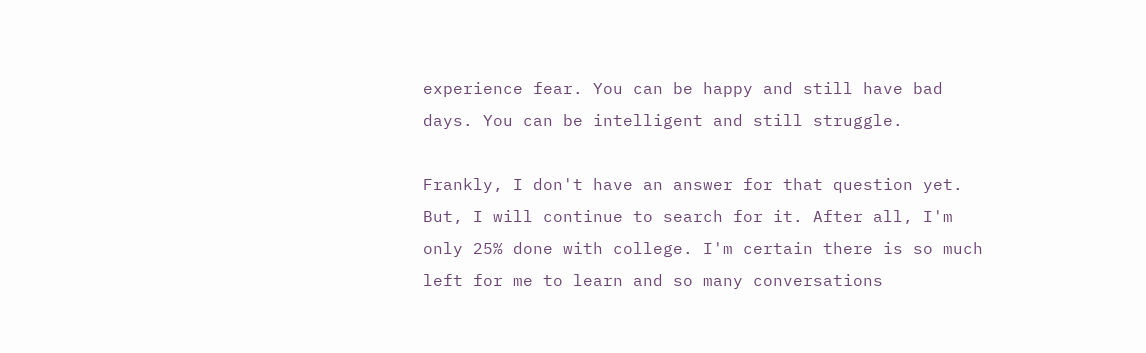experience fear. You can be happy and still have bad days. You can be intelligent and still struggle.

Frankly, I don't have an answer for that question yet. But, I will continue to search for it. After all, I'm only 25% done with college. I'm certain there is so much left for me to learn and so many conversations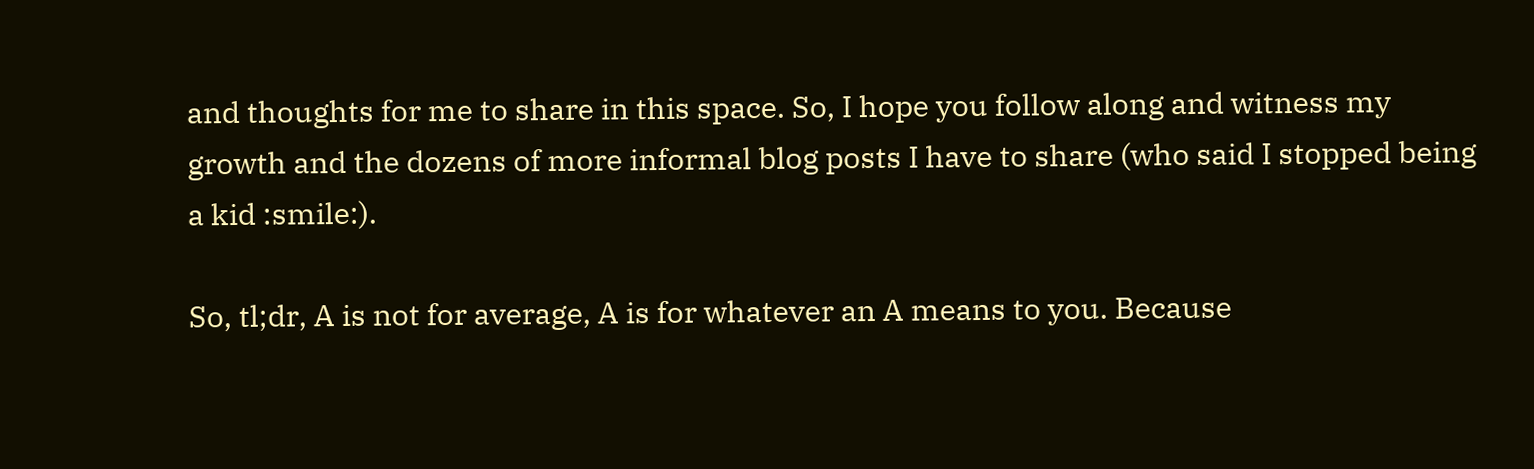and thoughts for me to share in this space. So, I hope you follow along and witness my growth and the dozens of more informal blog posts I have to share (who said I stopped being a kid :smile:).

So, tl;dr, A is not for average, A is for whatever an A means to you. Because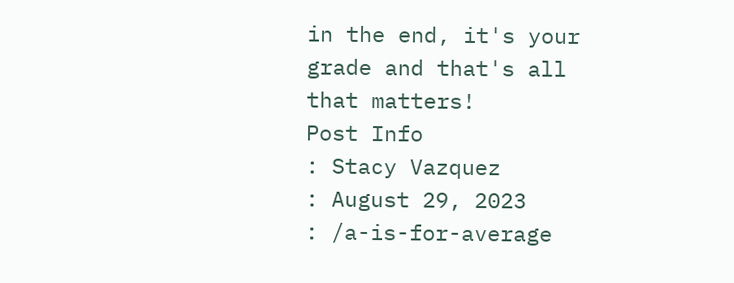in the end, it's your grade and that's all that matters!
Post Info
: Stacy Vazquez
: August 29, 2023
: /a-is-for-average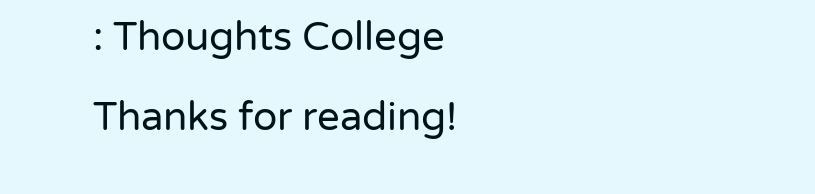: Thoughts College
Thanks for reading!